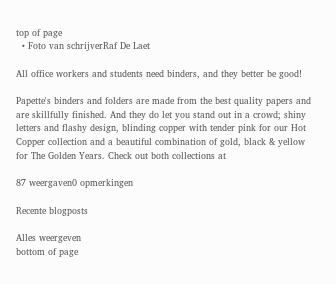top of page
  • Foto van schrijverRaf De Laet

All office workers and students need binders, and they better be good!

Papette's binders and folders are made from the best quality papers and are skillfully finished. And they do let you stand out in a crowd; shiny letters and flashy design, blinding copper with tender pink for our Hot Copper collection and a beautiful combination of gold, black & yellow for The Golden Years. Check out both collections at

87 weergaven0 opmerkingen

Recente blogposts

Alles weergeven
bottom of page